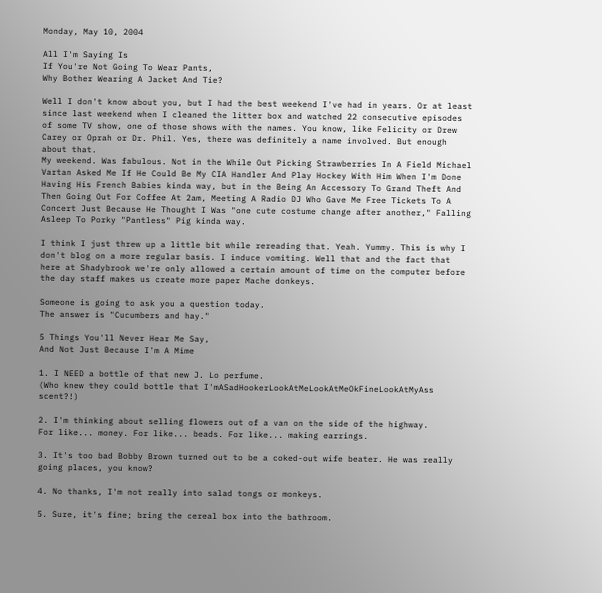Monday, May 10, 2004

All I'm Saying Is
If You're Not Going To Wear Pants,
Why Bother Wearing A Jacket And Tie?

Well I don't know about you, but I had the best weekend I've had in years. Or at least since last weekend when I cleaned the litter box and watched 22 consecutive episodes of some TV show, one of those shows with the names. You know, like Felicity or Drew Carey or Oprah or Dr. Phil. Yes, there was definitely a name involved. But enough about that.
My weekend. Was fabulous. Not in the While Out Picking Strawberries In A Field Michael Vartan Asked Me If He Could Be My CIA Handler And Play Hockey With Him When I'm Done Having His French Babies kinda way, but in the Being An Accessory To Grand Theft And Then Going Out For Coffee At 2am, Meeting A Radio DJ Who Gave Me Free Tickets To A Concert Just Because He Thought I Was "one cute costume change after another," Falling Asleep To Porky "Pantless" Pig kinda way.

I think I just threw up a little bit while rereading that. Yeah. Yummy. This is why I don't blog on a more regular basis. I induce vomiting. Well that and the fact that here at Shadybrook we're only allowed a certain amount of time on the computer before the day staff makes us create more paper Mache donkeys.

Someone is going to ask you a question today.
The answer is "Cucumbers and hay."

5 Things You'll Never Hear Me Say,
And Not Just Because I'm A Mime

1. I NEED a bottle of that new J. Lo perfume.
(Who knew they could bottle that I'mASadHookerLookAtMeLookAtMeOkFineLookAtMyAss scent?!)

2. I'm thinking about selling flowers out of a van on the side of the highway.
For like... money. For like... beads. For like... making earrings.

3. It's too bad Bobby Brown turned out to be a coked-out wife beater. He was really going places, you know?

4. No thanks, I'm not really into salad tongs or monkeys.

5. Sure, it's fine; bring the cereal box into the bathroom.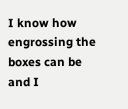I know how engrossing the boxes can be and I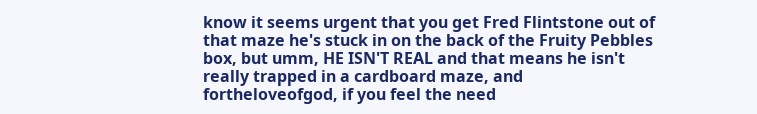know it seems urgent that you get Fred Flintstone out of that maze he's stuck in on the back of the Fruity Pebbles box, but umm, HE ISN'T REAL and that means he isn't really trapped in a cardboard maze, and
fortheloveofgod, if you feel the need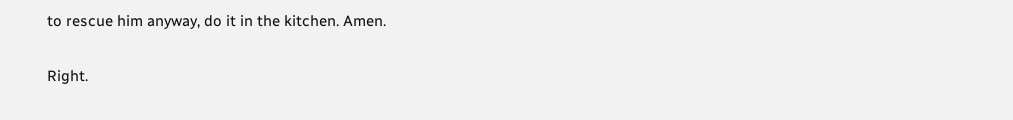to rescue him anyway, do it in the kitchen. Amen.

Right.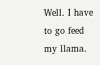Well. I have to go feed my llama.